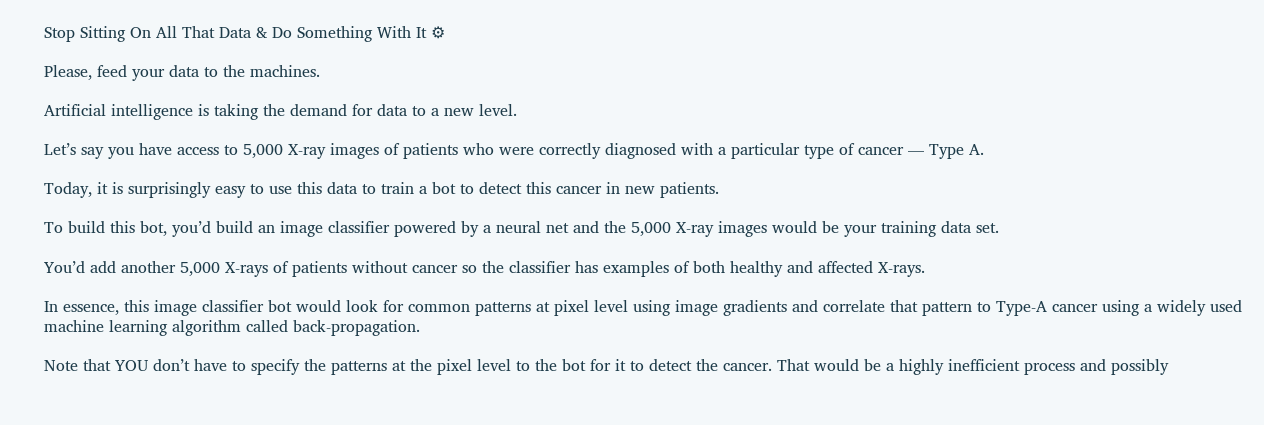Stop Sitting On All That Data & Do Something With It ⚙

Please, feed your data to the machines.

Artificial intelligence is taking the demand for data to a new level.

Let’s say you have access to 5,000 X-ray images of patients who were correctly diagnosed with a particular type of cancer — Type A.

Today, it is surprisingly easy to use this data to train a bot to detect this cancer in new patients.

To build this bot, you’d build an image classifier powered by a neural net and the 5,000 X-ray images would be your training data set.

You’d add another 5,000 X-rays of patients without cancer so the classifier has examples of both healthy and affected X-rays.

In essence, this image classifier bot would look for common patterns at pixel level using image gradients and correlate that pattern to Type-A cancer using a widely used machine learning algorithm called back-propagation.

Note that YOU don’t have to specify the patterns at the pixel level to the bot for it to detect the cancer. That would be a highly inefficient process and possibly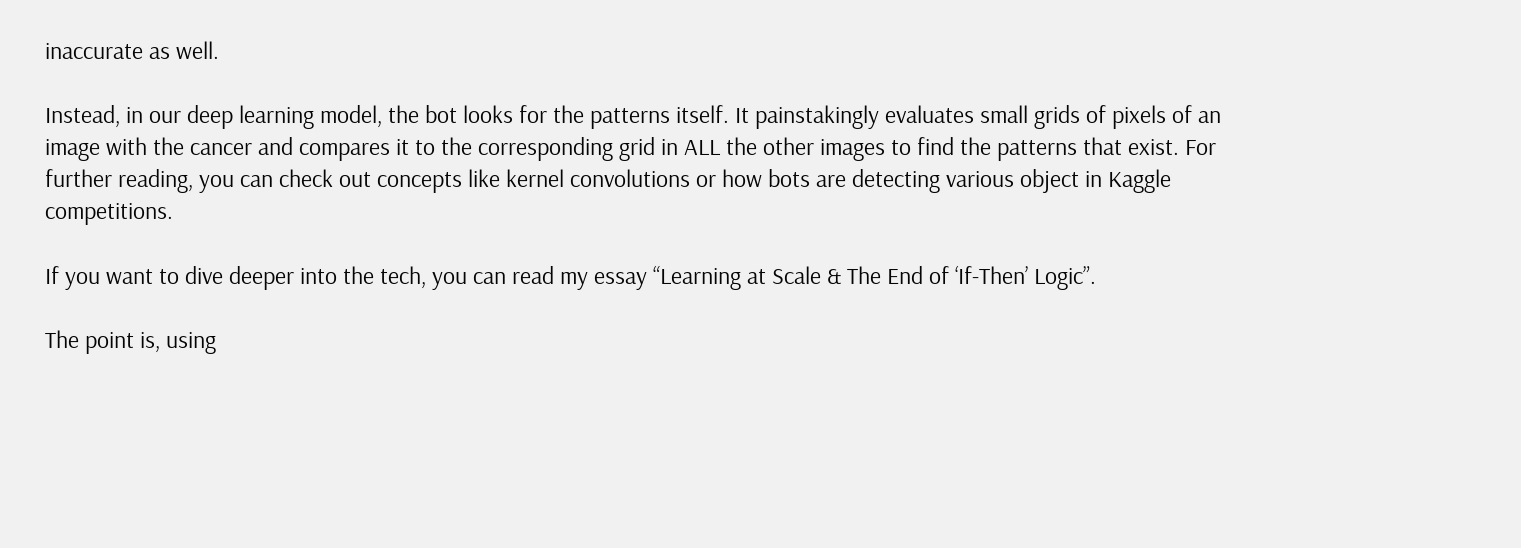inaccurate as well.

Instead, in our deep learning model, the bot looks for the patterns itself. It painstakingly evaluates small grids of pixels of an image with the cancer and compares it to the corresponding grid in ALL the other images to find the patterns that exist. For further reading, you can check out concepts like kernel convolutions or how bots are detecting various object in Kaggle competitions.

If you want to dive deeper into the tech, you can read my essay “Learning at Scale & The End of ‘If-Then’ Logic”.

The point is, using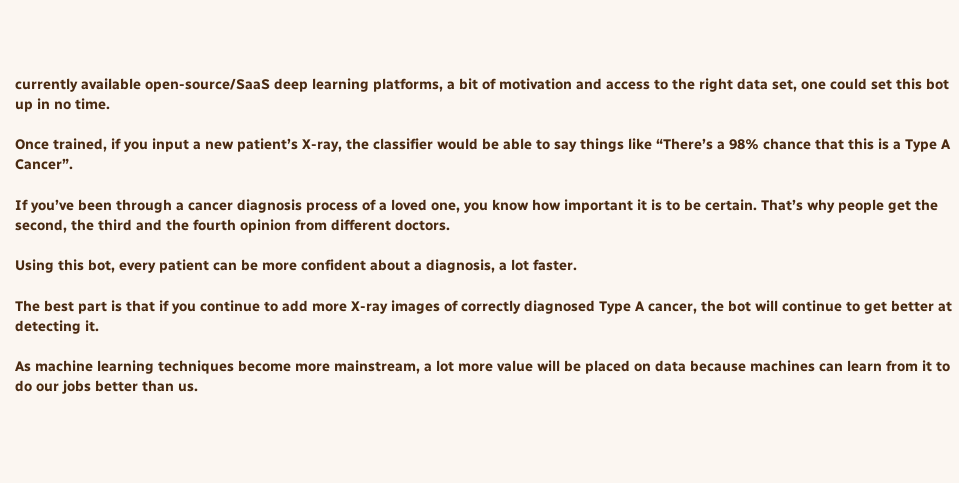currently available open-source/SaaS deep learning platforms, a bit of motivation and access to the right data set, one could set this bot up in no time.

Once trained, if you input a new patient’s X-ray, the classifier would be able to say things like “There’s a 98% chance that this is a Type A Cancer”.

If you’ve been through a cancer diagnosis process of a loved one, you know how important it is to be certain. That’s why people get the second, the third and the fourth opinion from different doctors.

Using this bot, every patient can be more confident about a diagnosis, a lot faster.

The best part is that if you continue to add more X-ray images of correctly diagnosed Type A cancer, the bot will continue to get better at detecting it.

As machine learning techniques become more mainstream, a lot more value will be placed on data because machines can learn from it to do our jobs better than us.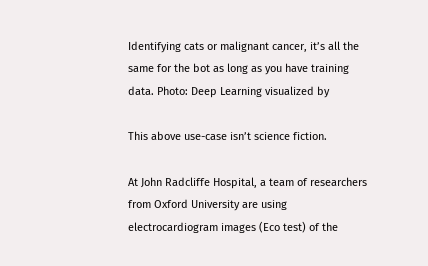Identifying cats or malignant cancer, it’s all the same for the bot as long as you have training data. Photo: Deep Learning visualized by

This above use-case isn’t science fiction.

At John Radcliffe Hospital, a team of researchers from Oxford University are using electrocardiogram images (Eco test) of the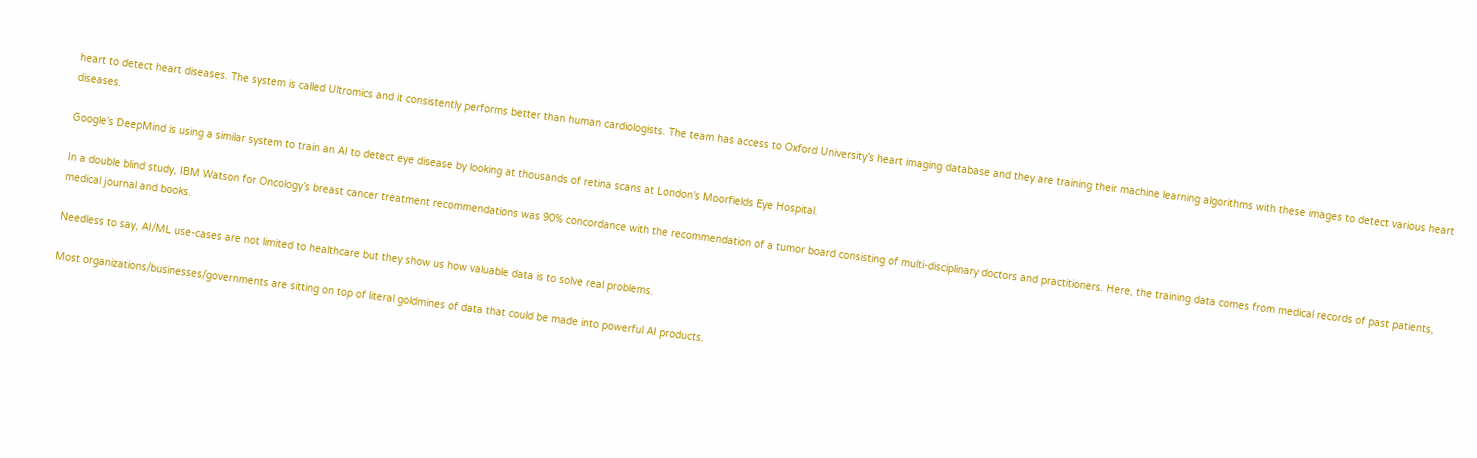heart to detect heart diseases. The system is called Ultromics and it consistently performs better than human cardiologists. The team has access to Oxford University’s heart imaging database and they are training their machine learning algorithms with these images to detect various heart diseases.

Google’s DeepMind is using a similar system to train an AI to detect eye disease by looking at thousands of retina scans at London’s Moorfields Eye Hospital.

In a double blind study, IBM Watson for Oncology’s breast cancer treatment recommendations was 90% concordance with the recommendation of a tumor board consisting of multi-disciplinary doctors and practitioners. Here, the training data comes from medical records of past patients, medical journal and books.

Needless to say, AI/ML use-cases are not limited to healthcare but they show us how valuable data is to solve real problems.

Most organizations/businesses/governments are sitting on top of literal goldmines of data that could be made into powerful AI products.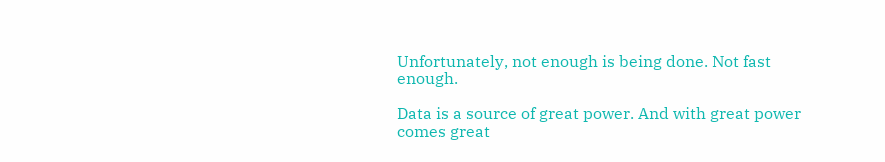Unfortunately, not enough is being done. Not fast enough.

Data is a source of great power. And with great power comes great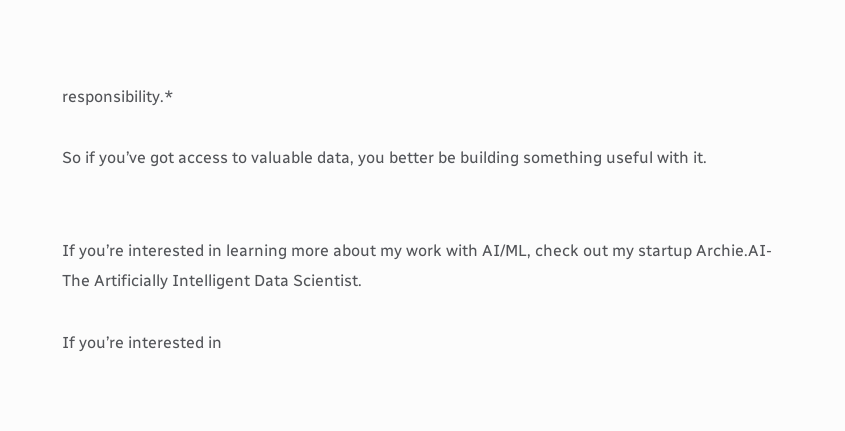responsibility.*

So if you’ve got access to valuable data, you better be building something useful with it.


If you’re interested in learning more about my work with AI/ML, check out my startup Archie.AI- The Artificially Intelligent Data Scientist.

If you’re interested in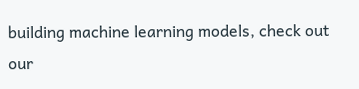building machine learning models, check out our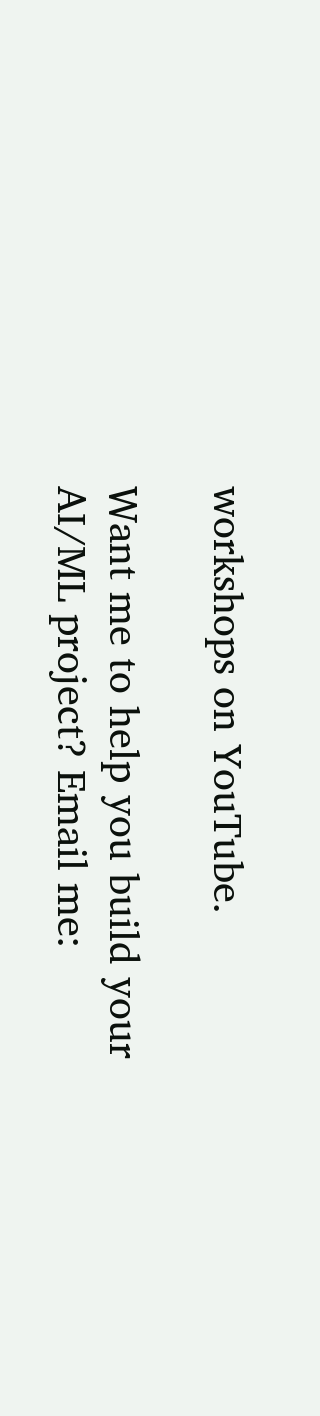workshops on YouTube.

Want me to help you build your AI/ML project? Email me: